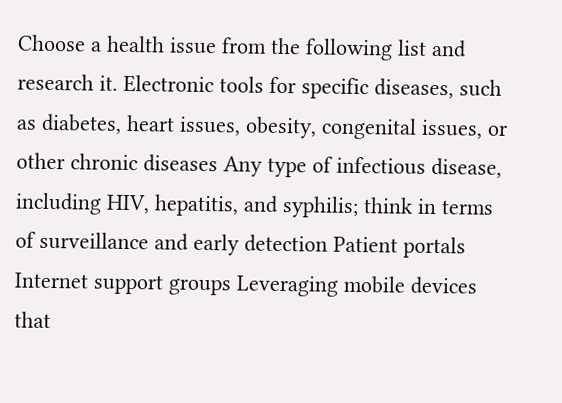Choose a health issue from the following list and research it. Electronic tools for specific diseases, such as diabetes, heart issues, obesity, congenital issues, or other chronic diseases Any type of infectious disease, including HIV, hepatitis, and syphilis; think in terms of surveillance and early detection Patient portals Internet support groups Leveraging mobile devices that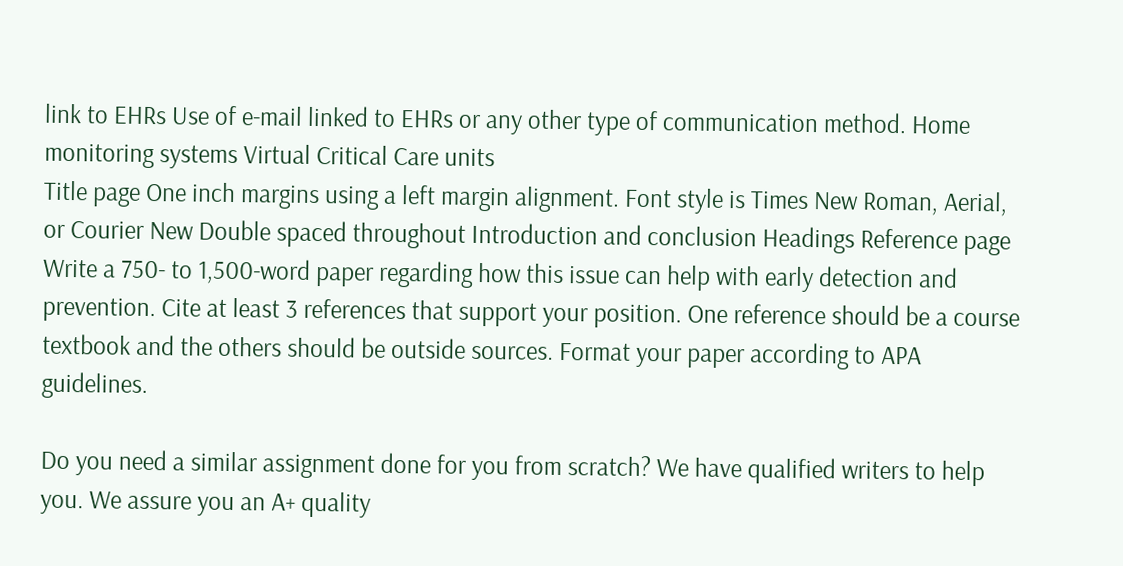link to EHRs Use of e-mail linked to EHRs or any other type of communication method. Home monitoring systems Virtual Critical Care units
Title page One inch margins using a left margin alignment. Font style is Times New Roman, Aerial, or Courier New Double spaced throughout Introduction and conclusion Headings Reference page
Write a 750- to 1,500-word paper regarding how this issue can help with early detection and prevention. Cite at least 3 references that support your position. One reference should be a course textbook and the others should be outside sources. Format your paper according to APA guidelines.

Do you need a similar assignment done for you from scratch? We have qualified writers to help you. We assure you an A+ quality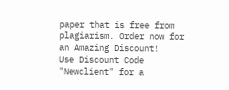paper that is free from plagiarism. Order now for an Amazing Discount!
Use Discount Code "Newclient" for a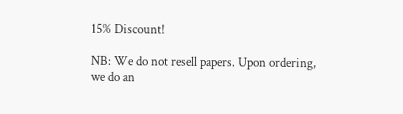15% Discount!

NB: We do not resell papers. Upon ordering, we do an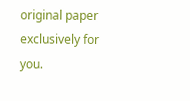original paper exclusively for you.